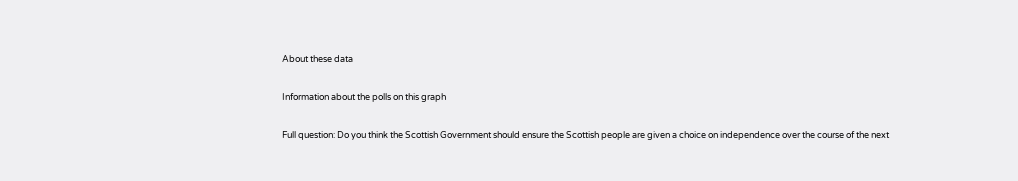About these data

Information about the polls on this graph

Full question: Do you think the Scottish Government should ensure the Scottish people are given a choice on independence over the course of the next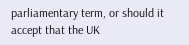parliamentary term, or should it accept that the UK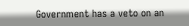Government has a veto on an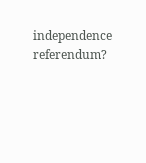independence referendum?